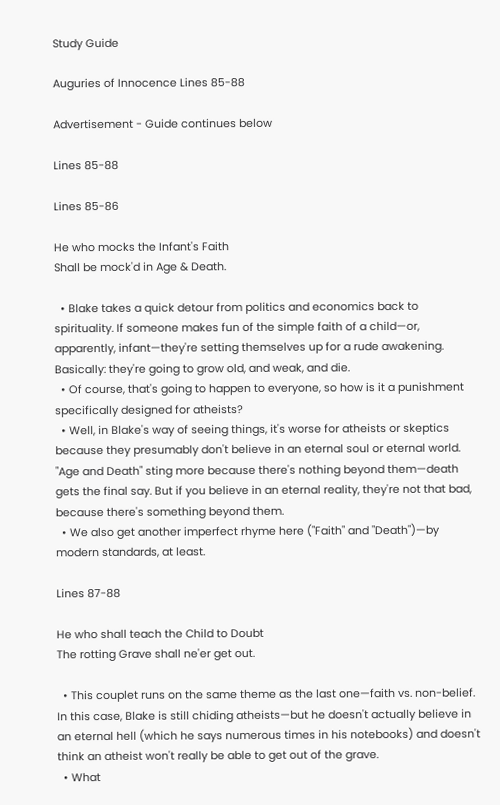Study Guide

Auguries of Innocence Lines 85-88

Advertisement - Guide continues below

Lines 85-88

Lines 85-86

He who mocks the Infant's Faith
Shall be mock'd in Age & Death.

  • Blake takes a quick detour from politics and economics back to spirituality. If someone makes fun of the simple faith of a child—or, apparently, infant—they're setting themselves up for a rude awakening. Basically: they're going to grow old, and weak, and die.
  • Of course, that's going to happen to everyone, so how is it a punishment specifically designed for atheists?
  • Well, in Blake's way of seeing things, it's worse for atheists or skeptics because they presumably don't believe in an eternal soul or eternal world. "Age and Death" sting more because there's nothing beyond them—death gets the final say. But if you believe in an eternal reality, they're not that bad, because there's something beyond them.
  • We also get another imperfect rhyme here ("Faith" and "Death")—by modern standards, at least.

Lines 87-88

He who shall teach the Child to Doubt
The rotting Grave shall ne'er get out.

  • This couplet runs on the same theme as the last one—faith vs. non-belief. In this case, Blake is still chiding atheists—but he doesn't actually believe in an eternal hell (which he says numerous times in his notebooks) and doesn't think an atheist won't really be able to get out of the grave.
  • What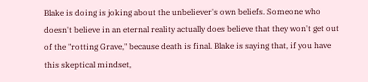Blake is doing is joking about the unbeliever's own beliefs. Someone who doesn't believe in an eternal reality actually does believe that they won't get out of the "rotting Grave," because death is final. Blake is saying that, if you have this skeptical mindset,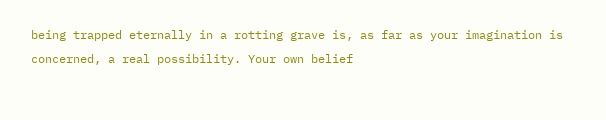being trapped eternally in a rotting grave is, as far as your imagination is concerned, a real possibility. Your own belief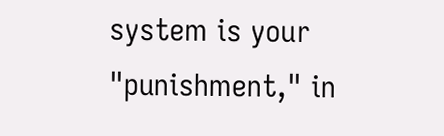system is your "punishment," in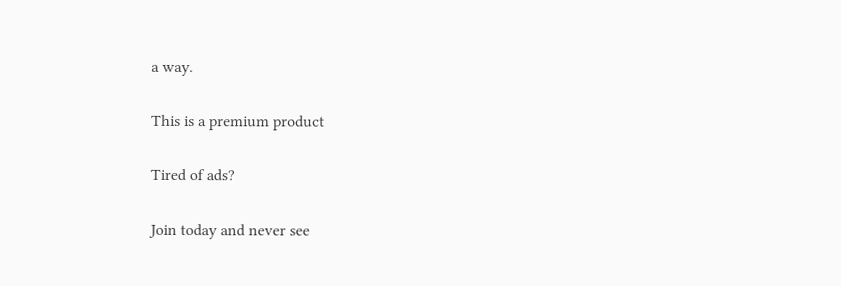a way.

This is a premium product

Tired of ads?

Join today and never see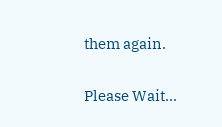them again.

Please Wait...